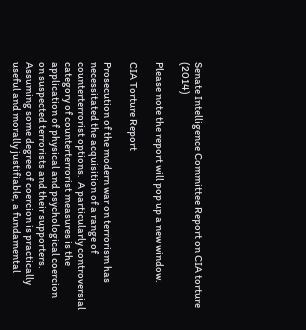Senate Intelligence Committee Report on CIA torture (2014)

Please note the report will pop up a new window.

CIA Torture Report

Prosecution of the modern war on terrorism has necessitated the acquisition of a range of counterterrorist options.  A particularly controversial category of counterterrorist measures is the application of physical and psychological coercion on suspected terrorists and their supporters.  Assuming some degree of coercion is practically useful and morally justifiable, a fundamental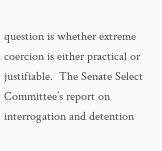question is whether extreme coercion is either practical or justifiable.  The Senate Select Committee’s report on interrogation and detention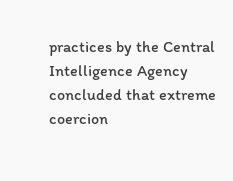practices by the Central Intelligence Agency concluded that extreme coercion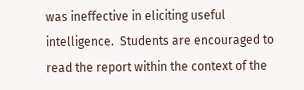was ineffective in eliciting useful intelligence.  Students are encouraged to read the report within the context of the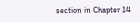section in Chapter 14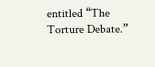entitled “The Torture Debate.”